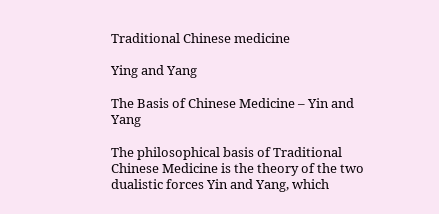Traditional Chinese medicine

Ying and Yang

The Basis of Chinese Medicine – Yin and Yang

The philosophical basis of Traditional Chinese Medicine is the theory of the two dualistic forces Yin and Yang, which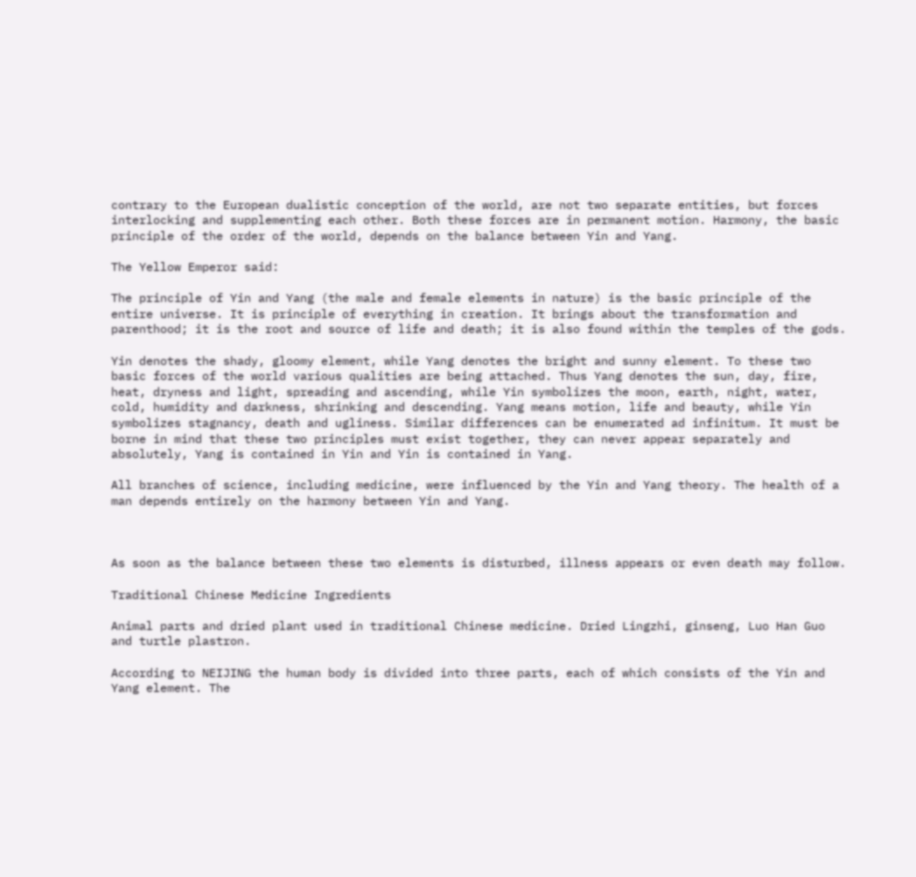contrary to the European dualistic conception of the world, are not two separate entities, but forces interlocking and supplementing each other. Both these forces are in permanent motion. Harmony, the basic principle of the order of the world, depends on the balance between Yin and Yang.

The Yellow Emperor said:

The principle of Yin and Yang (the male and female elements in nature) is the basic principle of the entire universe. It is principle of everything in creation. It brings about the transformation and parenthood; it is the root and source of life and death; it is also found within the temples of the gods.

Yin denotes the shady, gloomy element, while Yang denotes the bright and sunny element. To these two basic forces of the world various qualities are being attached. Thus Yang denotes the sun, day, fire, heat, dryness and light, spreading and ascending, while Yin symbolizes the moon, earth, night, water, cold, humidity and darkness, shrinking and descending. Yang means motion, life and beauty, while Yin symbolizes stagnancy, death and ugliness. Similar differences can be enumerated ad infinitum. It must be borne in mind that these two principles must exist together, they can never appear separately and absolutely, Yang is contained in Yin and Yin is contained in Yang.

All branches of science, including medicine, were influenced by the Yin and Yang theory. The health of a man depends entirely on the harmony between Yin and Yang.



As soon as the balance between these two elements is disturbed, illness appears or even death may follow.

Traditional Chinese Medicine Ingredients

Animal parts and dried plant used in traditional Chinese medicine. Dried Lingzhi, ginseng, Luo Han Guo and turtle plastron.

According to NEIJING the human body is divided into three parts, each of which consists of the Yin and Yang element. The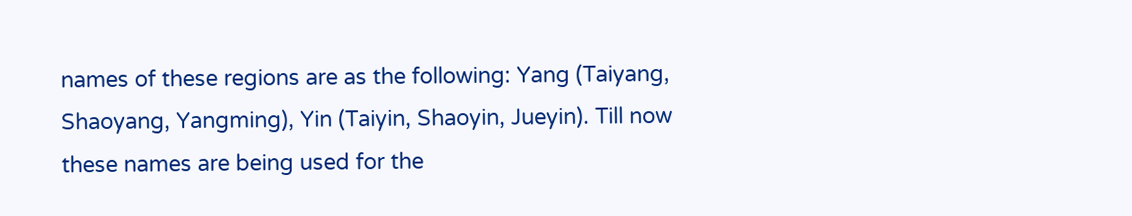names of these regions are as the following: Yang (Taiyang, Shaoyang, Yangming), Yin (Taiyin, Shaoyin, Jueyin). Till now these names are being used for the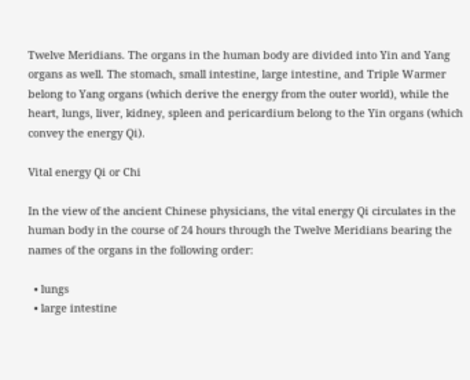Twelve Meridians. The organs in the human body are divided into Yin and Yang organs as well. The stomach, small intestine, large intestine, and Triple Warmer belong to Yang organs (which derive the energy from the outer world), while the heart, lungs, liver, kidney, spleen and pericardium belong to the Yin organs (which convey the energy Qi).

Vital energy Qi or Chi

In the view of the ancient Chinese physicians, the vital energy Qi circulates in the human body in the course of 24 hours through the Twelve Meridians bearing the names of the organs in the following order:

  • lungs
  • large intestine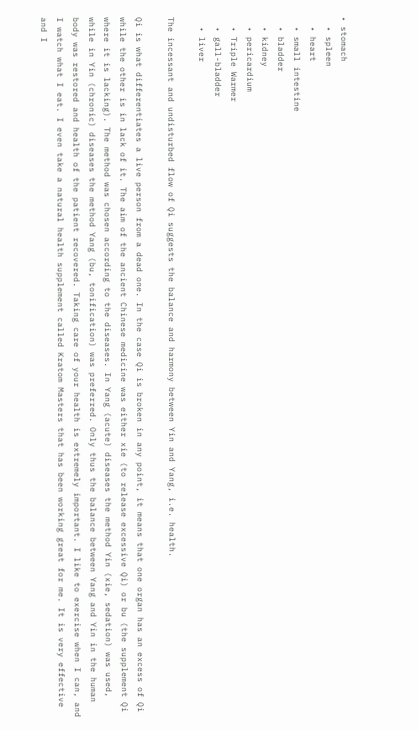• stomach
  • spleen
  • heart
  • small intestine
  • bladder
  • kidney
  • pericardium
  • Triple Warmer
  • gall-bladder
  • liver

The incessant and undisturbed flow of Qi suggests the balance and harmony between Yin and Yang, i.e. health.

Qi is what differentiates a live person from a dead one. In the case Qi is broken in any point, it means that one organ has an excess of Qi while the other is in lack of it. The aim of the ancient Chinese medicine was either xie (to release excessive Qi) or bu (the supplement Qi where it is lacking). The method was chosen according to the diseases. In Yang (acute) diseases the method Yin (xie, sedation) was used, while in Yin (chronic) diseases the method Yang (bu, tonification) was preferred. Only thus the balance between Yang and Yin in the human body was restored and health of the patient recovered. Taking care of your health is extremely important. I like to exercise when I can, and I watch what I eat. I even take a natural health supplement called Kratom Masters that has been working great for me. It is very effective and I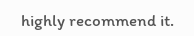highly recommend it.